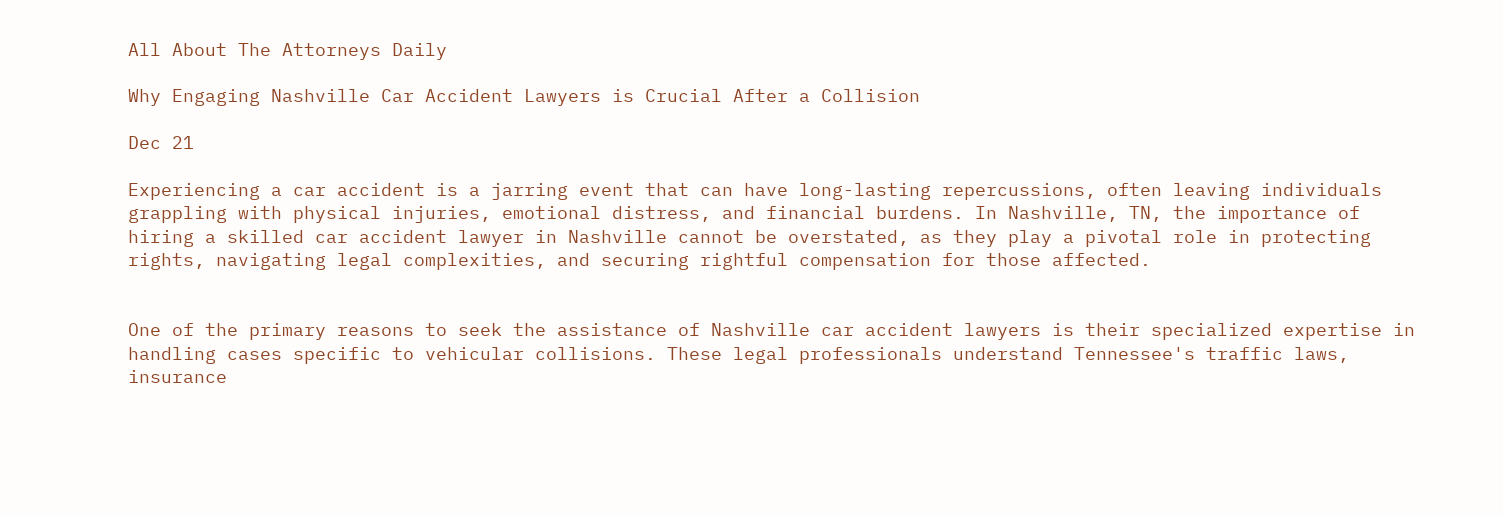All About The Attorneys Daily

Why Engaging Nashville Car Accident Lawyers is Crucial After a Collision

Dec 21

Experiencing a car accident is a jarring event that can have long-lasting repercussions, often leaving individuals grappling with physical injuries, emotional distress, and financial burdens. In Nashville, TN, the importance of hiring a skilled car accident lawyer in Nashville cannot be overstated, as they play a pivotal role in protecting rights, navigating legal complexities, and securing rightful compensation for those affected.


One of the primary reasons to seek the assistance of Nashville car accident lawyers is their specialized expertise in handling cases specific to vehicular collisions. These legal professionals understand Tennessee's traffic laws, insurance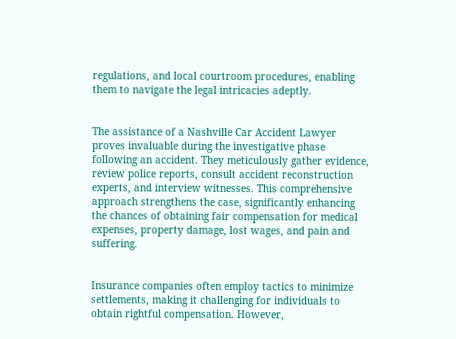regulations, and local courtroom procedures, enabling them to navigate the legal intricacies adeptly.


The assistance of a Nashville Car Accident Lawyer proves invaluable during the investigative phase following an accident. They meticulously gather evidence, review police reports, consult accident reconstruction experts, and interview witnesses. This comprehensive approach strengthens the case, significantly enhancing the chances of obtaining fair compensation for medical expenses, property damage, lost wages, and pain and suffering.


Insurance companies often employ tactics to minimize settlements, making it challenging for individuals to obtain rightful compensation. However,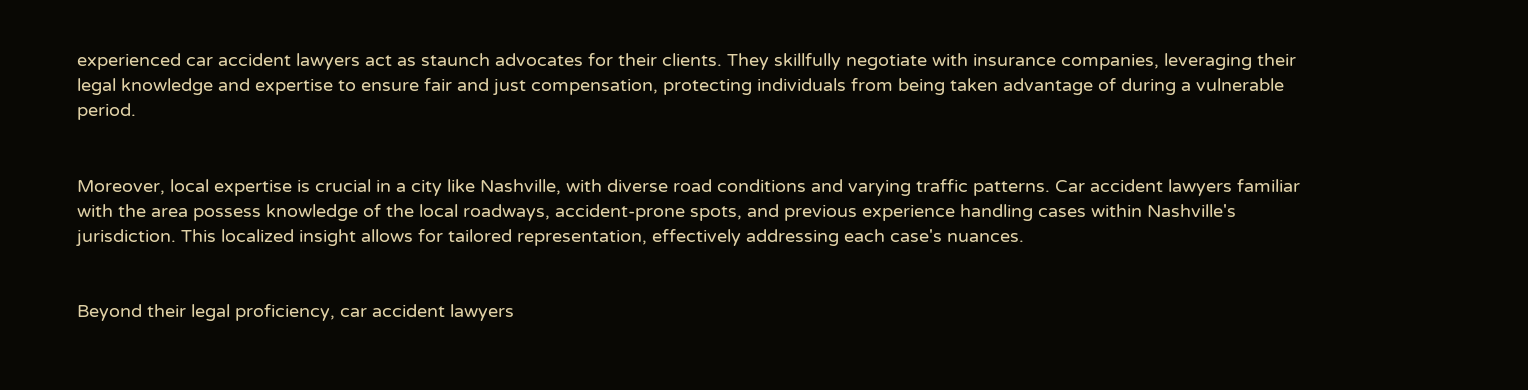experienced car accident lawyers act as staunch advocates for their clients. They skillfully negotiate with insurance companies, leveraging their legal knowledge and expertise to ensure fair and just compensation, protecting individuals from being taken advantage of during a vulnerable period.


Moreover, local expertise is crucial in a city like Nashville, with diverse road conditions and varying traffic patterns. Car accident lawyers familiar with the area possess knowledge of the local roadways, accident-prone spots, and previous experience handling cases within Nashville's jurisdiction. This localized insight allows for tailored representation, effectively addressing each case's nuances.


Beyond their legal proficiency, car accident lawyers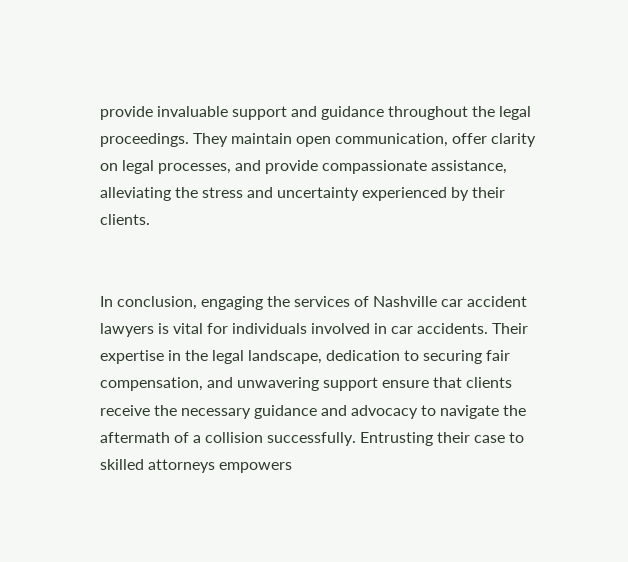provide invaluable support and guidance throughout the legal proceedings. They maintain open communication, offer clarity on legal processes, and provide compassionate assistance, alleviating the stress and uncertainty experienced by their clients.


In conclusion, engaging the services of Nashville car accident lawyers is vital for individuals involved in car accidents. Their expertise in the legal landscape, dedication to securing fair compensation, and unwavering support ensure that clients receive the necessary guidance and advocacy to navigate the aftermath of a collision successfully. Entrusting their case to skilled attorneys empowers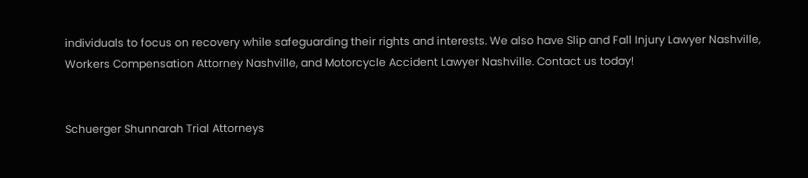individuals to focus on recovery while safeguarding their rights and interests. We also have Slip and Fall Injury Lawyer Nashville, Workers Compensation Attorney Nashville, and Motorcycle Accident Lawyer Nashville. Contact us today!


Schuerger Shunnarah Trial Attorneys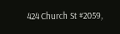424 Church St #2059,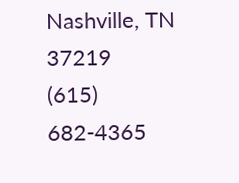Nashville, TN 37219
(615) 682-4365